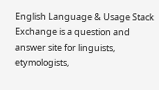English Language & Usage Stack Exchange is a question and answer site for linguists, etymologists,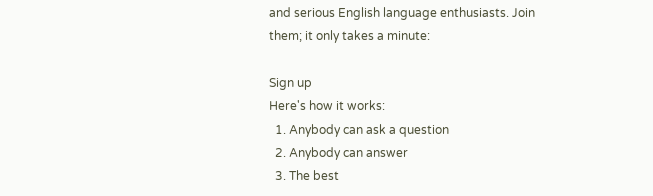and serious English language enthusiasts. Join them; it only takes a minute:

Sign up
Here's how it works:
  1. Anybody can ask a question
  2. Anybody can answer
  3. The best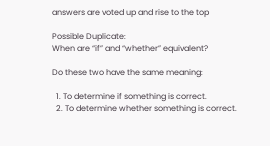answers are voted up and rise to the top

Possible Duplicate:
When are “if” and “whether” equivalent?

Do these two have the same meaning:

  1. To determine if something is correct.
  2. To determine whether something is correct.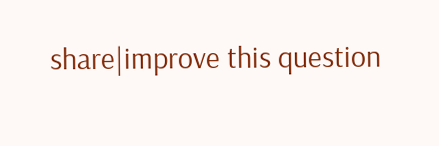share|improve this question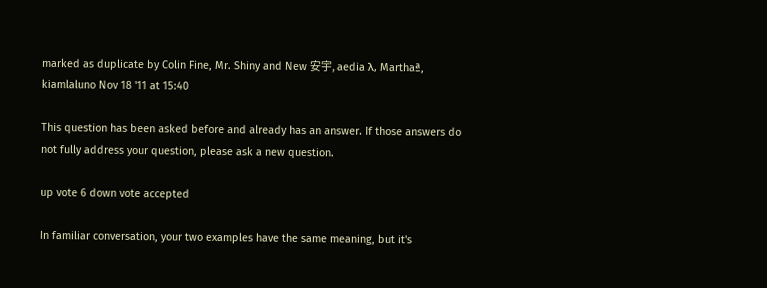marked as duplicate by Colin Fine, Mr. Shiny and New 安宇, aedia λ, Marthaª, kiamlaluno Nov 18 '11 at 15:40

This question has been asked before and already has an answer. If those answers do not fully address your question, please ask a new question.

up vote 6 down vote accepted

In familiar conversation, your two examples have the same meaning, but it's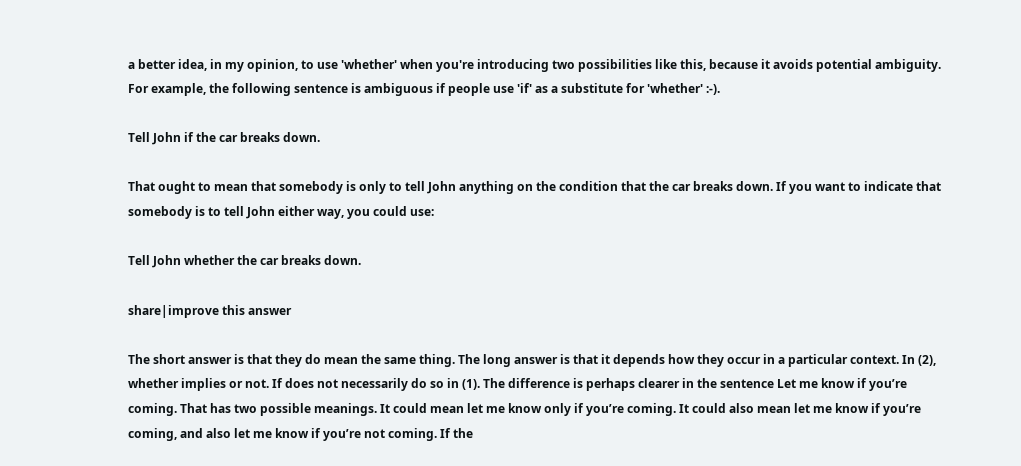a better idea, in my opinion, to use 'whether' when you're introducing two possibilities like this, because it avoids potential ambiguity. For example, the following sentence is ambiguous if people use 'if' as a substitute for 'whether' :-).

Tell John if the car breaks down.

That ought to mean that somebody is only to tell John anything on the condition that the car breaks down. If you want to indicate that somebody is to tell John either way, you could use:

Tell John whether the car breaks down.

share|improve this answer

The short answer is that they do mean the same thing. The long answer is that it depends how they occur in a particular context. In (2), whether implies or not. If does not necessarily do so in (1). The difference is perhaps clearer in the sentence Let me know if you’re coming. That has two possible meanings. It could mean let me know only if you’re coming. It could also mean let me know if you’re coming, and also let me know if you’re not coming. If the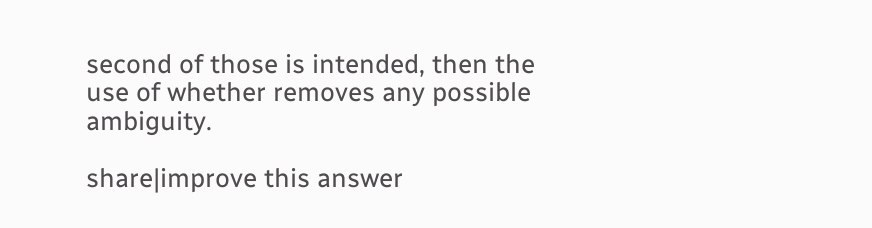second of those is intended, then the use of whether removes any possible ambiguity.

share|improve this answer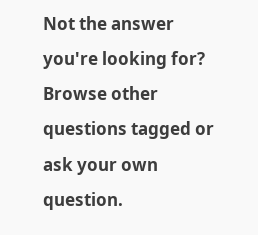Not the answer you're looking for? Browse other questions tagged or ask your own question.